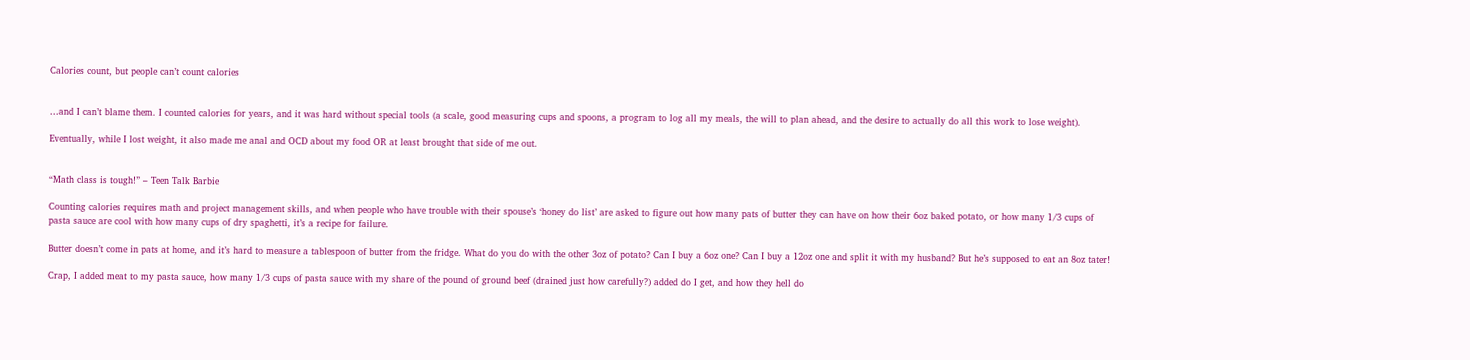Calories count, but people can’t count calories


…and I can’t blame them. I counted calories for years, and it was hard without special tools (a scale, good measuring cups and spoons, a program to log all my meals, the will to plan ahead, and the desire to actually do all this work to lose weight).

Eventually, while I lost weight, it also made me anal and OCD about my food OR at least brought that side of me out.


“Math class is tough!” – Teen Talk Barbie

Counting calories requires math and project management skills, and when people who have trouble with their spouse’s ‘honey do list’ are asked to figure out how many pats of butter they can have on how their 6oz baked potato, or how many 1/3 cups of pasta sauce are cool with how many cups of dry spaghetti, it’s a recipe for failure.

Butter doesn’t come in pats at home, and it’s hard to measure a tablespoon of butter from the fridge. What do you do with the other 3oz of potato? Can I buy a 6oz one? Can I buy a 12oz one and split it with my husband? But he’s supposed to eat an 8oz tater!

Crap, I added meat to my pasta sauce, how many 1/3 cups of pasta sauce with my share of the pound of ground beef (drained just how carefully?) added do I get, and how they hell do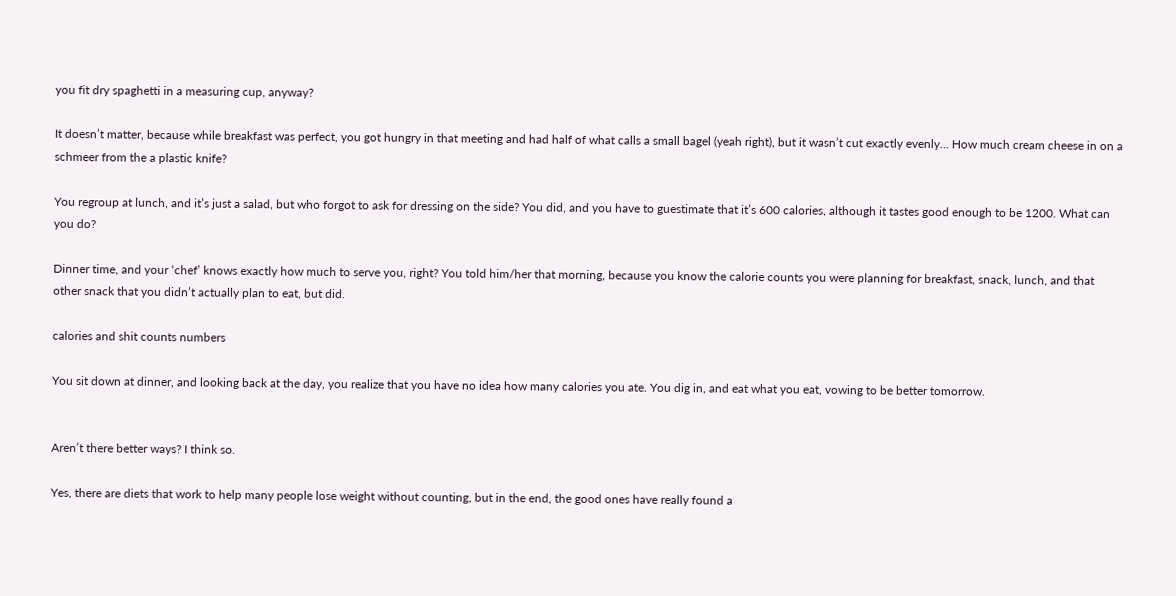you fit dry spaghetti in a measuring cup, anyway?

It doesn’t matter, because while breakfast was perfect, you got hungry in that meeting and had half of what calls a small bagel (yeah right), but it wasn’t cut exactly evenly… How much cream cheese in on a schmeer from the a plastic knife?

You regroup at lunch, and it’s just a salad, but who forgot to ask for dressing on the side? You did, and you have to guestimate that it’s 600 calories, although it tastes good enough to be 1200. What can you do?

Dinner time, and your ‘chef’ knows exactly how much to serve you, right? You told him/her that morning, because you know the calorie counts you were planning for breakfast, snack, lunch, and that other snack that you didn’t actually plan to eat, but did.

calories and shit counts numbers

You sit down at dinner, and looking back at the day, you realize that you have no idea how many calories you ate. You dig in, and eat what you eat, vowing to be better tomorrow.


Aren’t there better ways? I think so.

Yes, there are diets that work to help many people lose weight without counting, but in the end, the good ones have really found a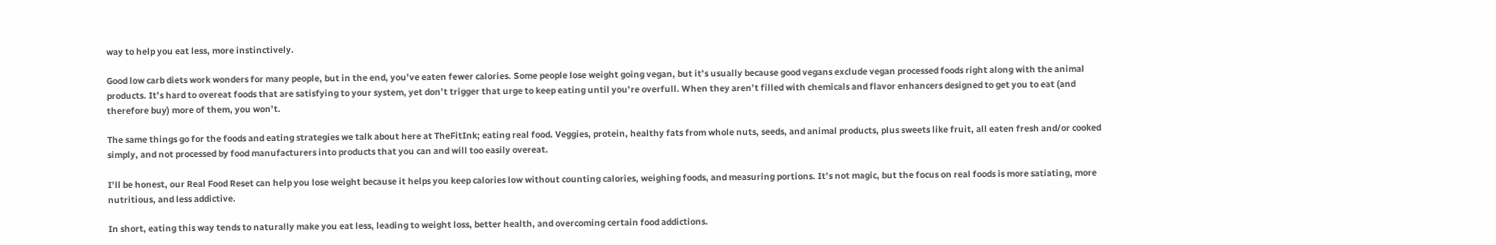way to help you eat less, more instinctively.

Good low carb diets work wonders for many people, but in the end, you’ve eaten fewer calories. Some people lose weight going vegan, but it’s usually because good vegans exclude vegan processed foods right along with the animal products. It’s hard to overeat foods that are satisfying to your system, yet don’t trigger that urge to keep eating until you’re overfull. When they aren’t filled with chemicals and flavor enhancers designed to get you to eat (and therefore buy) more of them, you won’t.

The same things go for the foods and eating strategies we talk about here at TheFitInk; eating real food. Veggies, protein, healthy fats from whole nuts, seeds, and animal products, plus sweets like fruit, all eaten fresh and/or cooked simply, and not processed by food manufacturers into products that you can and will too easily overeat.

I’ll be honest, our Real Food Reset can help you lose weight because it helps you keep calories low without counting calories, weighing foods, and measuring portions. It’s not magic, but the focus on real foods is more satiating, more nutritious, and less addictive.

In short, eating this way tends to naturally make you eat less, leading to weight loss, better health, and overcoming certain food addictions.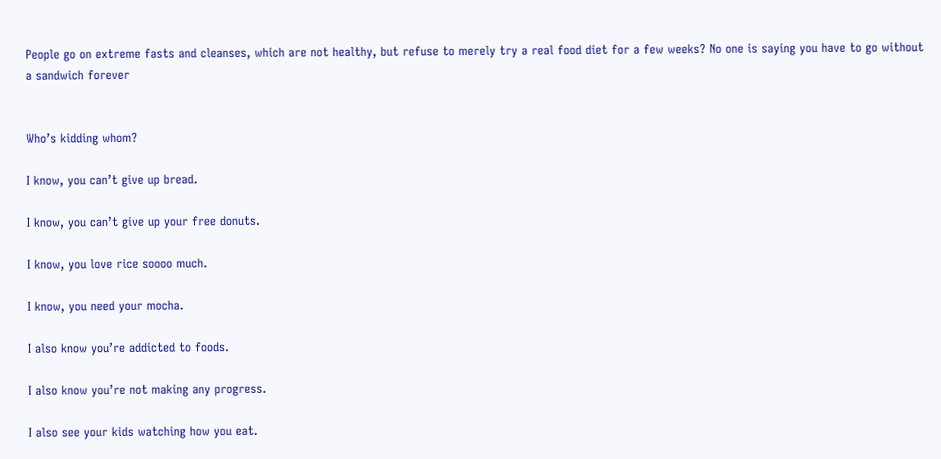People go on extreme fasts and cleanses, which are not healthy, but refuse to merely try a real food diet for a few weeks? No one is saying you have to go without a sandwich forever


Who’s kidding whom?

I know, you can’t give up bread.

I know, you can’t give up your free donuts.

I know, you love rice soooo much.

I know, you need your mocha.

I also know you’re addicted to foods.

I also know you’re not making any progress.

I also see your kids watching how you eat.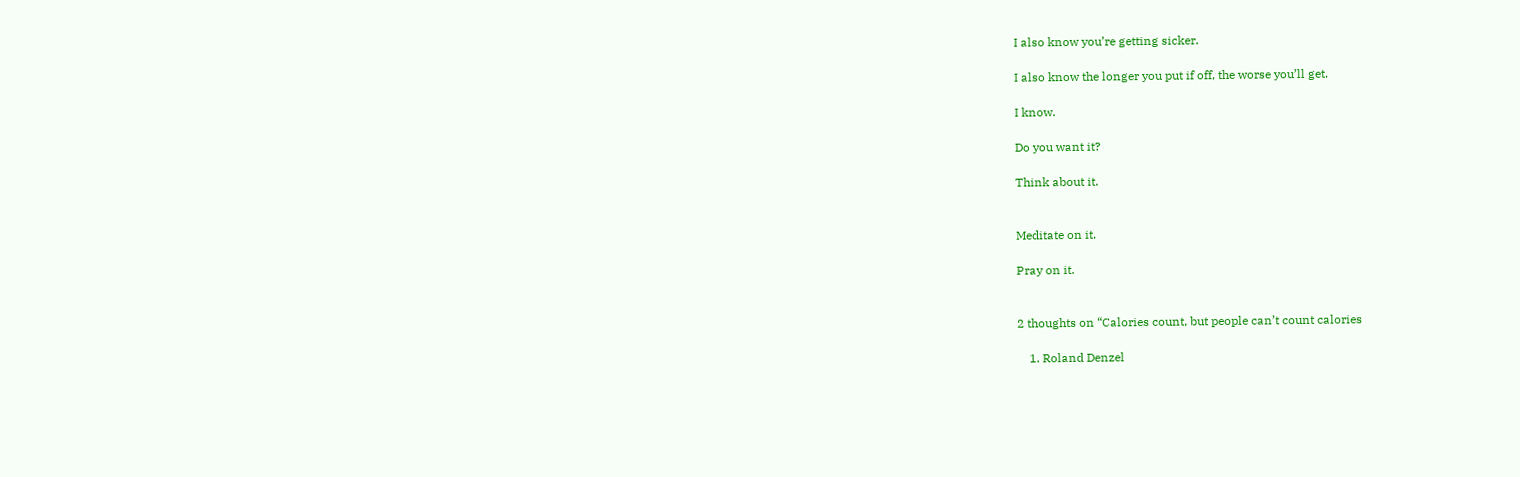I also know you’re getting sicker.

I also know the longer you put if off, the worse you’ll get.

I know.

Do you want it?

Think about it.


Meditate on it.

Pray on it.


2 thoughts on “Calories count, but people can’t count calories

    1. Roland Denzel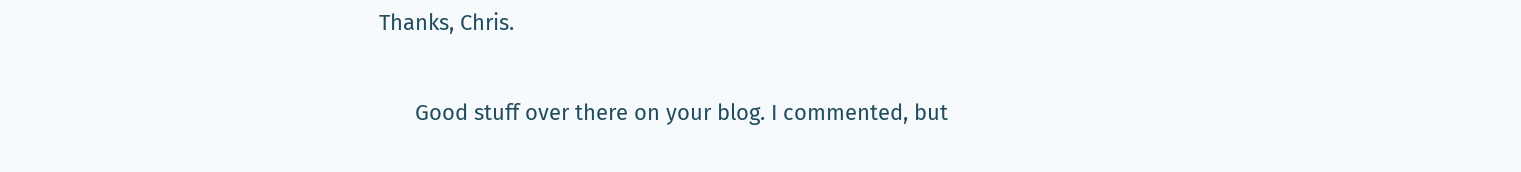Thanks, Chris.

      Good stuff over there on your blog. I commented, but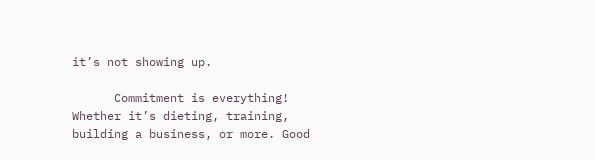it’s not showing up.

      Commitment is everything! Whether it’s dieting, training, building a business, or more. Good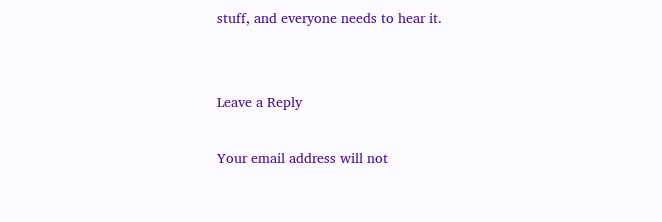stuff, and everyone needs to hear it.


Leave a Reply

Your email address will not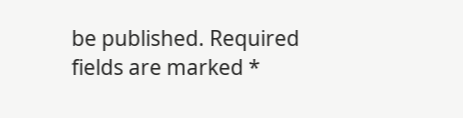be published. Required fields are marked *